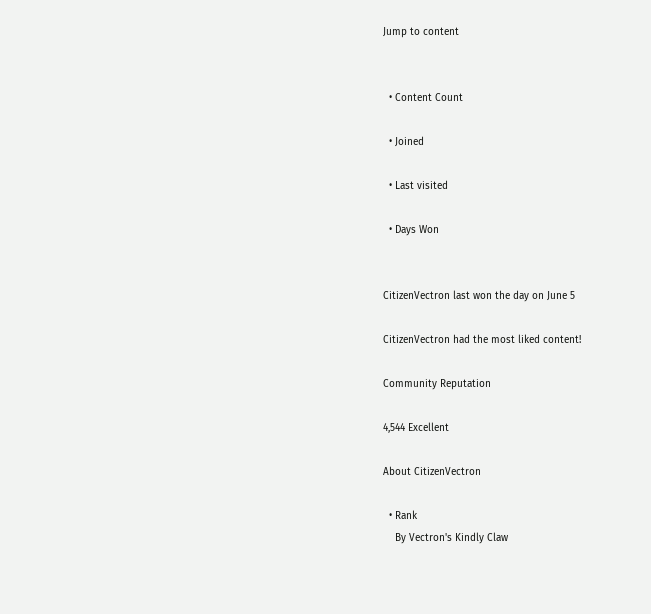Jump to content


  • Content Count

  • Joined

  • Last visited

  • Days Won


CitizenVectron last won the day on June 5

CitizenVectron had the most liked content!

Community Reputation

4,544 Excellent

About CitizenVectron

  • Rank
    By Vectron's Kindly Claw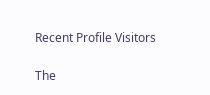Recent Profile Visitors

The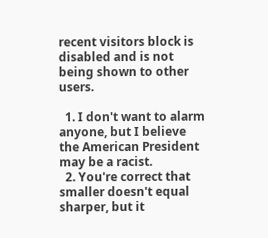recent visitors block is disabled and is not being shown to other users.

  1. I don't want to alarm anyone, but I believe the American President may be a racist.
  2. You're correct that smaller doesn't equal sharper, but it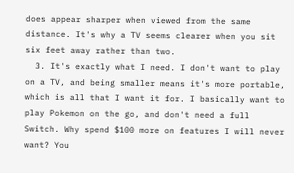does appear sharper when viewed from the same distance. It's why a TV seems clearer when you sit six feet away rather than two.
  3. It's exactly what I need. I don't want to play on a TV, and being smaller means it's more portable, which is all that I want it for. I basically want to play Pokemon on the go, and don't need a full Switch. Why spend $100 more on features I will never want? You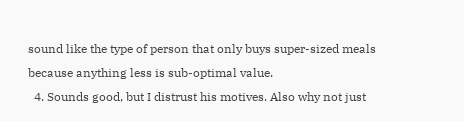sound like the type of person that only buys super-sized meals because anything less is sub-optimal value.
  4. Sounds good, but I distrust his motives. Also why not just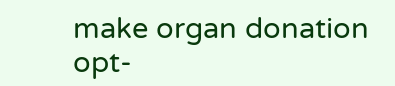make organ donation opt-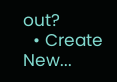out?
  • Create New...